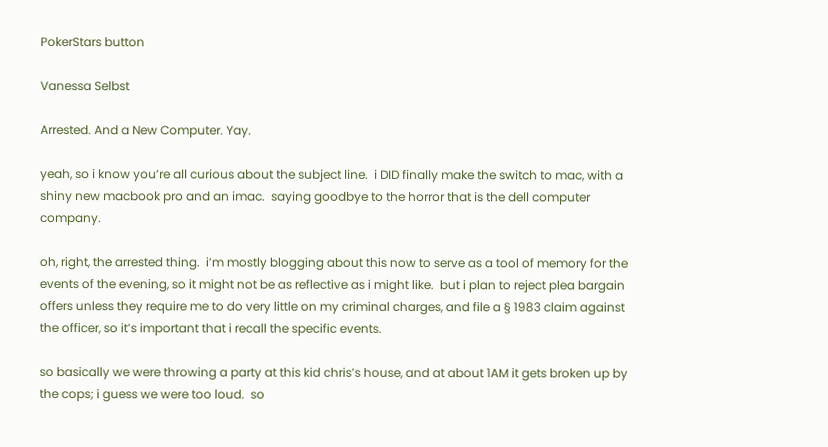PokerStars button

Vanessa Selbst

Arrested. And a New Computer. Yay.

yeah, so i know you’re all curious about the subject line.  i DID finally make the switch to mac, with a shiny new macbook pro and an imac.  saying goodbye to the horror that is the dell computer company.

oh, right, the arrested thing.  i’m mostly blogging about this now to serve as a tool of memory for the events of the evening, so it might not be as reflective as i might like.  but i plan to reject plea bargain offers unless they require me to do very little on my criminal charges, and file a § 1983 claim against the officer, so it’s important that i recall the specific events.

so basically we were throwing a party at this kid chris’s house, and at about 1AM it gets broken up by the cops; i guess we were too loud.  so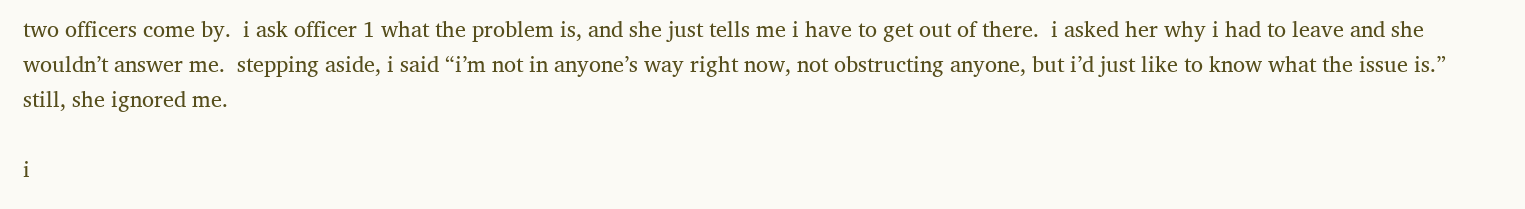two officers come by.  i ask officer 1 what the problem is, and she just tells me i have to get out of there.  i asked her why i had to leave and she wouldn’t answer me.  stepping aside, i said “i’m not in anyone’s way right now, not obstructing anyone, but i’d just like to know what the issue is.”  still, she ignored me.

i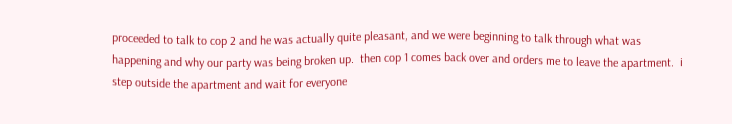proceeded to talk to cop 2 and he was actually quite pleasant, and we were beginning to talk through what was happening and why our party was being broken up.  then cop 1 comes back over and orders me to leave the apartment.  i step outside the apartment and wait for everyone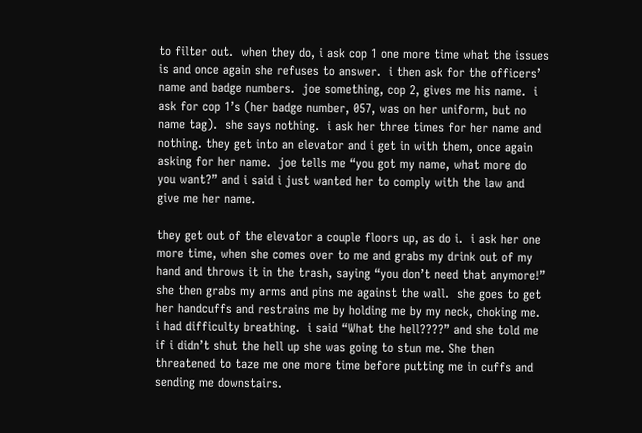to filter out.  when they do, i ask cop 1 one more time what the issues is and once again she refuses to answer.  i then ask for the officers’ name and badge numbers.  joe something, cop 2, gives me his name.  i ask for cop 1’s (her badge number, 057, was on her uniform, but no name tag).  she says nothing.  i ask her three times for her name and nothing. they get into an elevator and i get in with them, once again asking for her name.  joe tells me “you got my name, what more do you want?” and i said i just wanted her to comply with the law and give me her name.

they get out of the elevator a couple floors up, as do i.  i ask her one more time, when she comes over to me and grabs my drink out of my hand and throws it in the trash, saying “you don’t need that anymore!” she then grabs my arms and pins me against the wall.  she goes to get her handcuffs and restrains me by holding me by my neck, choking me.  i had difficulty breathing.  i said “What the hell????” and she told me if i didn’t shut the hell up she was going to stun me. She then threatened to taze me one more time before putting me in cuffs and sending me downstairs.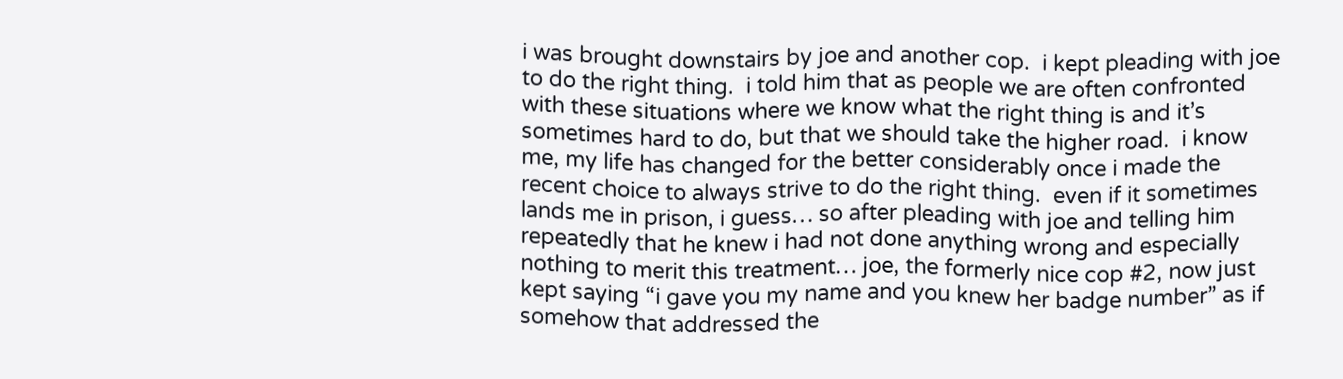i was brought downstairs by joe and another cop.  i kept pleading with joe to do the right thing.  i told him that as people we are often confronted with these situations where we know what the right thing is and it’s sometimes hard to do, but that we should take the higher road.  i know me, my life has changed for the better considerably once i made the recent choice to always strive to do the right thing.  even if it sometimes lands me in prison, i guess… so after pleading with joe and telling him repeatedly that he knew i had not done anything wrong and especially nothing to merit this treatment… joe, the formerly nice cop #2, now just kept saying “i gave you my name and you knew her badge number” as if somehow that addressed the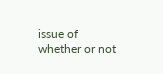issue of whether or not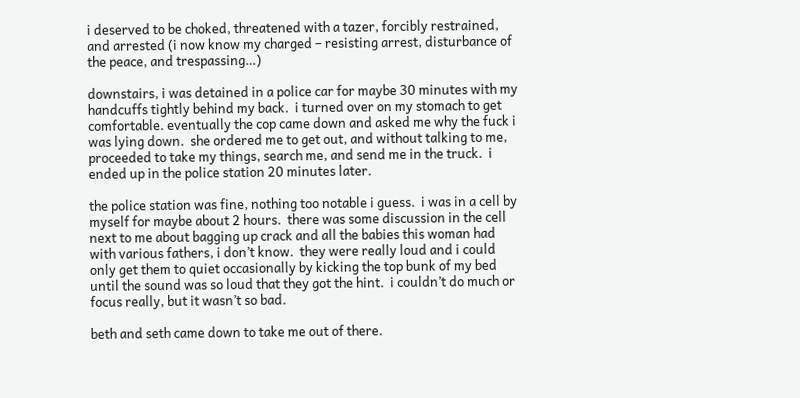i deserved to be choked, threatened with a tazer, forcibly restrained, and arrested (i now know my charged – resisting arrest, disturbance of the peace, and trespassing…)

downstairs, i was detained in a police car for maybe 30 minutes with my handcuffs tightly behind my back.  i turned over on my stomach to get comfortable. eventually the cop came down and asked me why the fuck i was lying down.  she ordered me to get out, and without talking to me, proceeded to take my things, search me, and send me in the truck.  i ended up in the police station 20 minutes later.

the police station was fine, nothing too notable i guess.  i was in a cell by myself for maybe about 2 hours.  there was some discussion in the cell next to me about bagging up crack and all the babies this woman had with various fathers, i don’t know.  they were really loud and i could only get them to quiet occasionally by kicking the top bunk of my bed until the sound was so loud that they got the hint.  i couldn’t do much or focus really, but it wasn’t so bad.

beth and seth came down to take me out of there.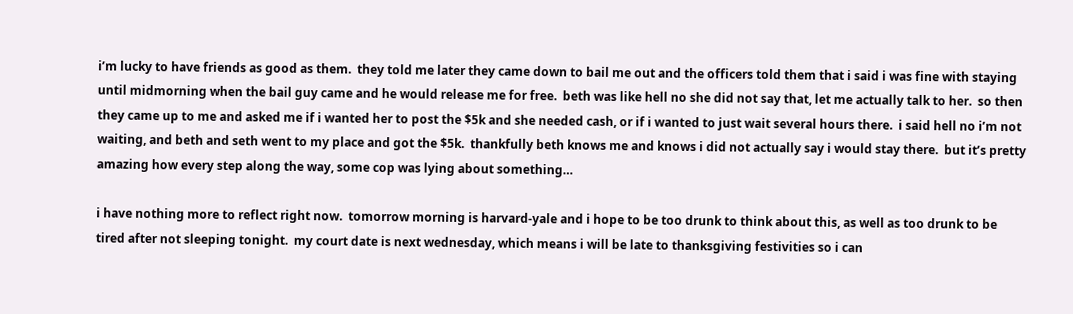i’m lucky to have friends as good as them.  they told me later they came down to bail me out and the officers told them that i said i was fine with staying until midmorning when the bail guy came and he would release me for free.  beth was like hell no she did not say that, let me actually talk to her.  so then they came up to me and asked me if i wanted her to post the $5k and she needed cash, or if i wanted to just wait several hours there.  i said hell no i’m not waiting, and beth and seth went to my place and got the $5k.  thankfully beth knows me and knows i did not actually say i would stay there.  but it’s pretty amazing how every step along the way, some cop was lying about something…

i have nothing more to reflect right now.  tomorrow morning is harvard-yale and i hope to be too drunk to think about this, as well as too drunk to be tired after not sleeping tonight.  my court date is next wednesday, which means i will be late to thanksgiving festivities so i can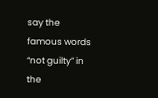say the famous words “not guilty” in the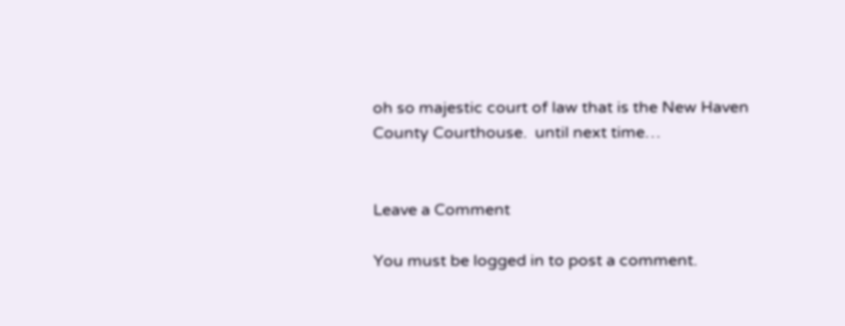oh so majestic court of law that is the New Haven County Courthouse.  until next time…


Leave a Comment

You must be logged in to post a comment.